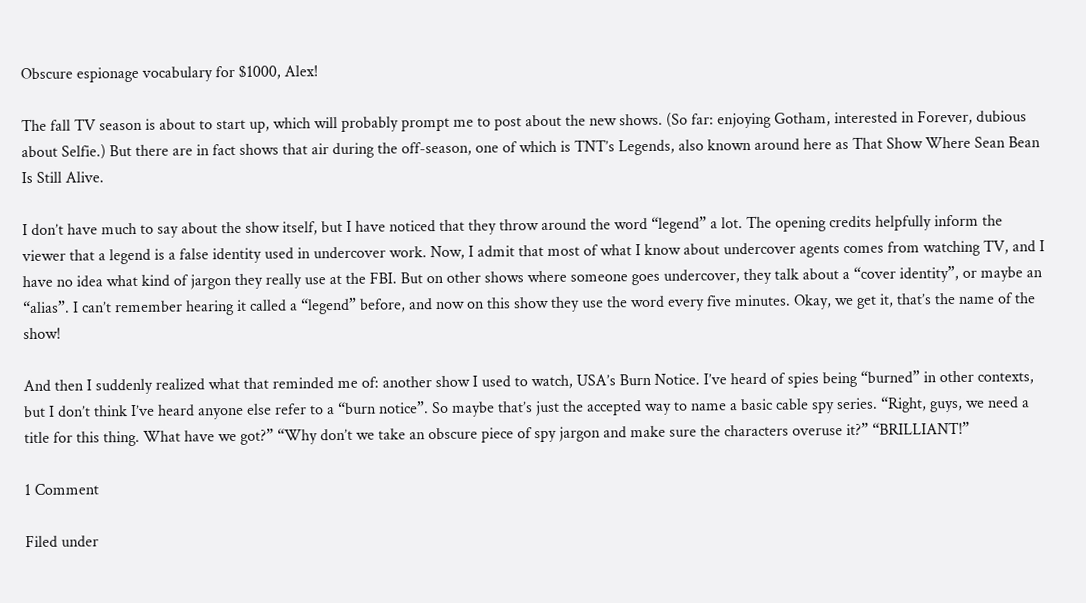Obscure espionage vocabulary for $1000, Alex!

The fall TV season is about to start up, which will probably prompt me to post about the new shows. (So far: enjoying Gotham, interested in Forever, dubious about Selfie.) But there are in fact shows that air during the off-season, one of which is TNT’s Legends, also known around here as That Show Where Sean Bean Is Still Alive.

I don’t have much to say about the show itself, but I have noticed that they throw around the word “legend” a lot. The opening credits helpfully inform the viewer that a legend is a false identity used in undercover work. Now, I admit that most of what I know about undercover agents comes from watching TV, and I have no idea what kind of jargon they really use at the FBI. But on other shows where someone goes undercover, they talk about a “cover identity”, or maybe an “alias”. I can’t remember hearing it called a “legend” before, and now on this show they use the word every five minutes. Okay, we get it, that’s the name of the show!

And then I suddenly realized what that reminded me of: another show I used to watch, USA’s Burn Notice. I’ve heard of spies being “burned” in other contexts, but I don’t think I’ve heard anyone else refer to a “burn notice”. So maybe that’s just the accepted way to name a basic cable spy series. “Right, guys, we need a title for this thing. What have we got?” “Why don’t we take an obscure piece of spy jargon and make sure the characters overuse it?” “BRILLIANT!”

1 Comment

Filed under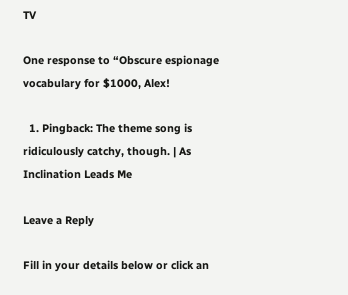TV

One response to “Obscure espionage vocabulary for $1000, Alex!

  1. Pingback: The theme song is ridiculously catchy, though. | As Inclination Leads Me

Leave a Reply

Fill in your details below or click an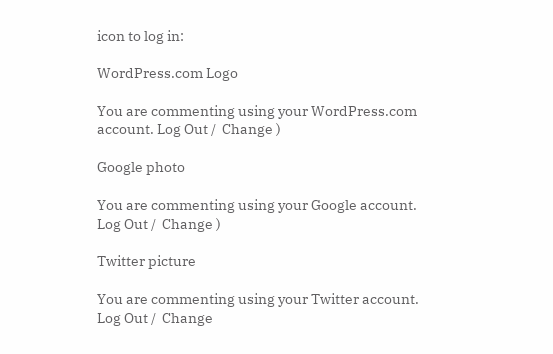icon to log in:

WordPress.com Logo

You are commenting using your WordPress.com account. Log Out /  Change )

Google photo

You are commenting using your Google account. Log Out /  Change )

Twitter picture

You are commenting using your Twitter account. Log Out /  Change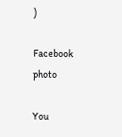)

Facebook photo

You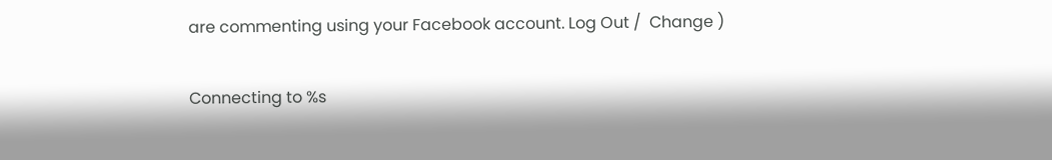are commenting using your Facebook account. Log Out /  Change )

Connecting to %s